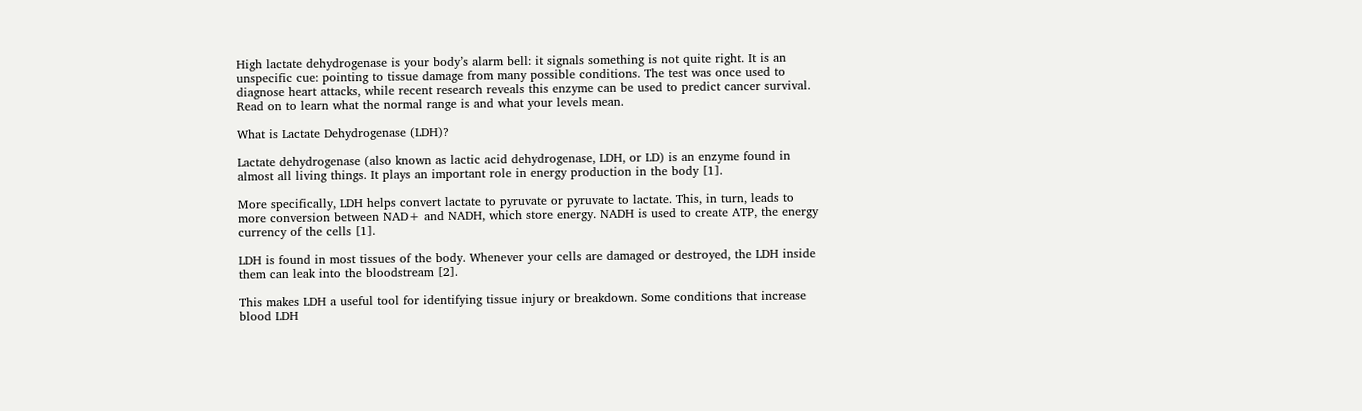High lactate dehydrogenase is your body’s alarm bell: it signals something is not quite right. It is an unspecific cue: pointing to tissue damage from many possible conditions. The test was once used to diagnose heart attacks, while recent research reveals this enzyme can be used to predict cancer survival. Read on to learn what the normal range is and what your levels mean.

What is Lactate Dehydrogenase (LDH)?

Lactate dehydrogenase (also known as lactic acid dehydrogenase, LDH, or LD) is an enzyme found in almost all living things. It plays an important role in energy production in the body [1].

More specifically, LDH helps convert lactate to pyruvate or pyruvate to lactate. This, in turn, leads to more conversion between NAD+ and NADH, which store energy. NADH is used to create ATP, the energy currency of the cells [1].

LDH is found in most tissues of the body. Whenever your cells are damaged or destroyed, the LDH inside them can leak into the bloodstream [2].

This makes LDH a useful tool for identifying tissue injury or breakdown. Some conditions that increase blood LDH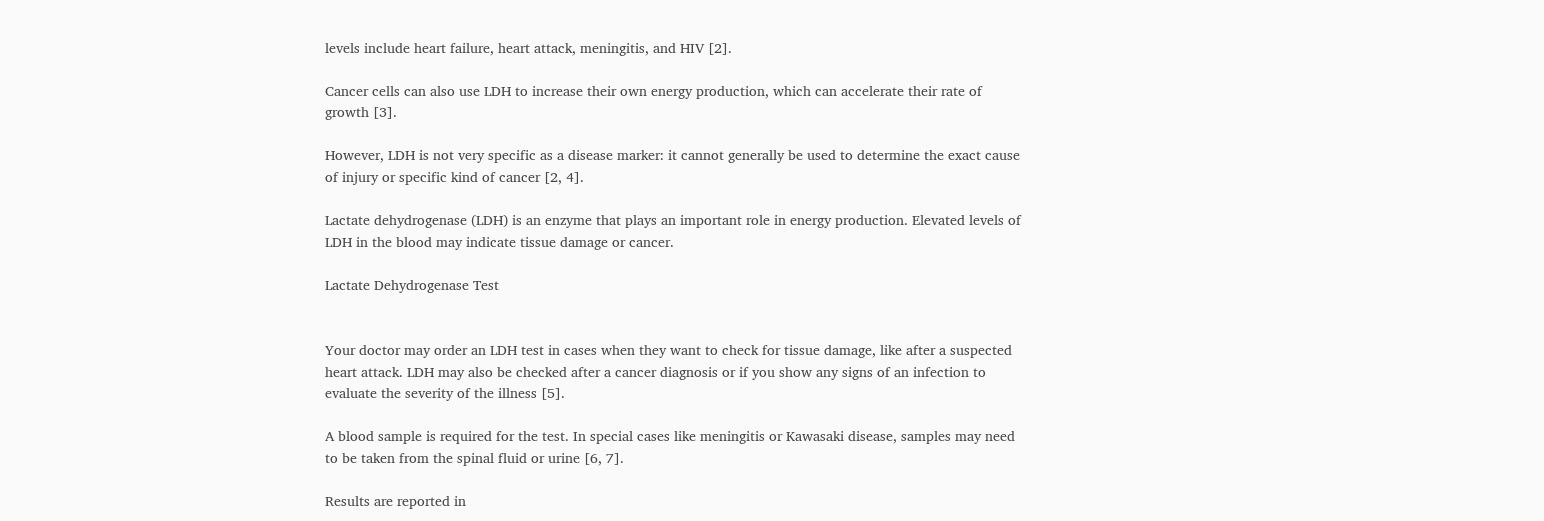levels include heart failure, heart attack, meningitis, and HIV [2].

Cancer cells can also use LDH to increase their own energy production, which can accelerate their rate of growth [3].

However, LDH is not very specific as a disease marker: it cannot generally be used to determine the exact cause of injury or specific kind of cancer [2, 4].

Lactate dehydrogenase (LDH) is an enzyme that plays an important role in energy production. Elevated levels of LDH in the blood may indicate tissue damage or cancer.

Lactate Dehydrogenase Test


Your doctor may order an LDH test in cases when they want to check for tissue damage, like after a suspected heart attack. LDH may also be checked after a cancer diagnosis or if you show any signs of an infection to evaluate the severity of the illness [5].

A blood sample is required for the test. In special cases like meningitis or Kawasaki disease, samples may need to be taken from the spinal fluid or urine [6, 7].

Results are reported in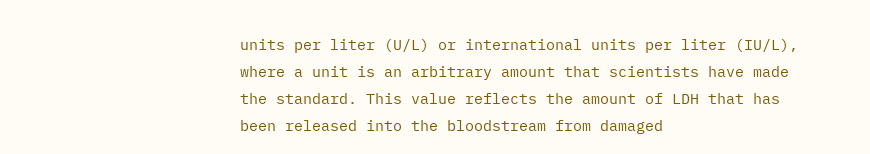units per liter (U/L) or international units per liter (IU/L), where a unit is an arbitrary amount that scientists have made the standard. This value reflects the amount of LDH that has been released into the bloodstream from damaged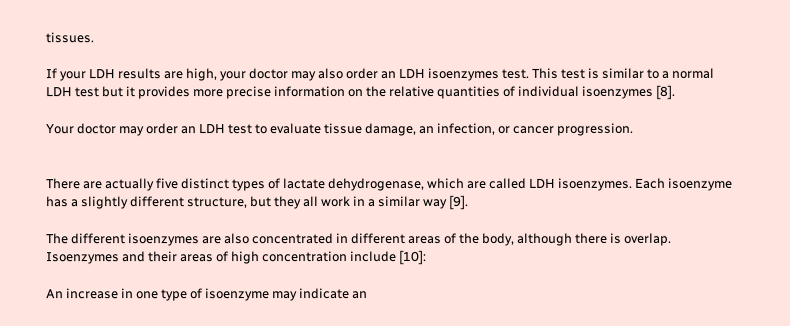tissues.

If your LDH results are high, your doctor may also order an LDH isoenzymes test. This test is similar to a normal LDH test but it provides more precise information on the relative quantities of individual isoenzymes [8].

Your doctor may order an LDH test to evaluate tissue damage, an infection, or cancer progression.


There are actually five distinct types of lactate dehydrogenase, which are called LDH isoenzymes. Each isoenzyme has a slightly different structure, but they all work in a similar way [9].

The different isoenzymes are also concentrated in different areas of the body, although there is overlap. Isoenzymes and their areas of high concentration include [10]:

An increase in one type of isoenzyme may indicate an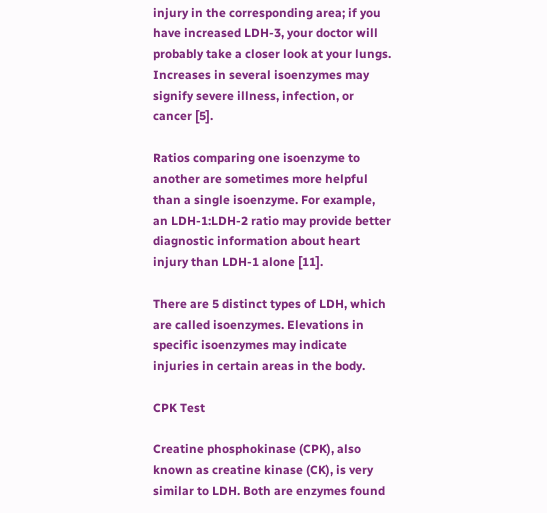injury in the corresponding area; if you have increased LDH-3, your doctor will probably take a closer look at your lungs. Increases in several isoenzymes may signify severe illness, infection, or cancer [5].

Ratios comparing one isoenzyme to another are sometimes more helpful than a single isoenzyme. For example, an LDH-1:LDH-2 ratio may provide better diagnostic information about heart injury than LDH-1 alone [11].

There are 5 distinct types of LDH, which are called isoenzymes. Elevations in specific isoenzymes may indicate injuries in certain areas in the body.

CPK Test

Creatine phosphokinase (CPK), also known as creatine kinase (CK), is very similar to LDH. Both are enzymes found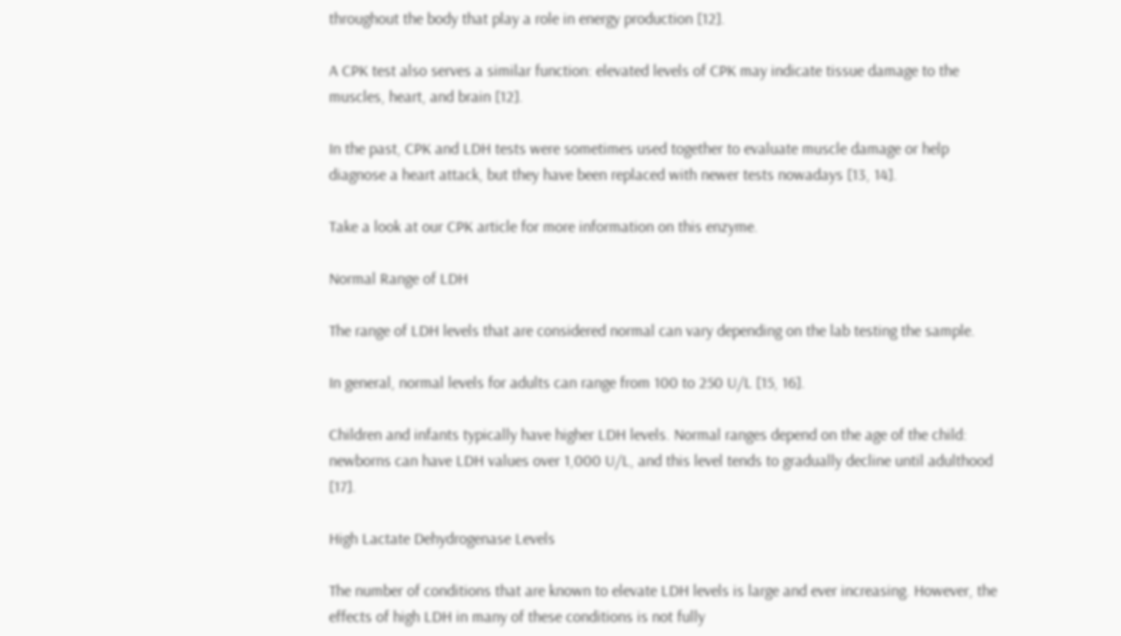throughout the body that play a role in energy production [12].

A CPK test also serves a similar function: elevated levels of CPK may indicate tissue damage to the muscles, heart, and brain [12].

In the past, CPK and LDH tests were sometimes used together to evaluate muscle damage or help diagnose a heart attack, but they have been replaced with newer tests nowadays [13, 14].

Take a look at our CPK article for more information on this enzyme.

Normal Range of LDH

The range of LDH levels that are considered normal can vary depending on the lab testing the sample.

In general, normal levels for adults can range from 100 to 250 U/L [15, 16].

Children and infants typically have higher LDH levels. Normal ranges depend on the age of the child: newborns can have LDH values over 1,000 U/L, and this level tends to gradually decline until adulthood [17].

High Lactate Dehydrogenase Levels

The number of conditions that are known to elevate LDH levels is large and ever increasing. However, the effects of high LDH in many of these conditions is not fully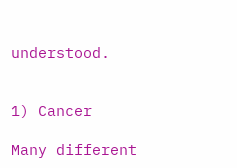understood.


1) Cancer

Many different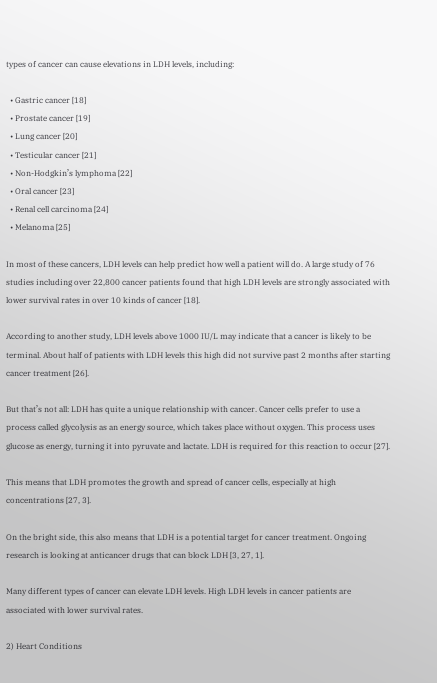types of cancer can cause elevations in LDH levels, including:

  • Gastric cancer [18]
  • Prostate cancer [19]
  • Lung cancer [20]
  • Testicular cancer [21]
  • Non-Hodgkin’s lymphoma [22]
  • Oral cancer [23]
  • Renal cell carcinoma [24]
  • Melanoma [25]

In most of these cancers, LDH levels can help predict how well a patient will do. A large study of 76 studies including over 22,800 cancer patients found that high LDH levels are strongly associated with lower survival rates in over 10 kinds of cancer [18].

According to another study, LDH levels above 1000 IU/L may indicate that a cancer is likely to be terminal. About half of patients with LDH levels this high did not survive past 2 months after starting cancer treatment [26].

But that’s not all: LDH has quite a unique relationship with cancer. Cancer cells prefer to use a process called glycolysis as an energy source, which takes place without oxygen. This process uses glucose as energy, turning it into pyruvate and lactate. LDH is required for this reaction to occur [27].

This means that LDH promotes the growth and spread of cancer cells, especially at high concentrations [27, 3].

On the bright side, this also means that LDH is a potential target for cancer treatment. Ongoing research is looking at anticancer drugs that can block LDH [3, 27, 1].

Many different types of cancer can elevate LDH levels. High LDH levels in cancer patients are associated with lower survival rates.

2) Heart Conditions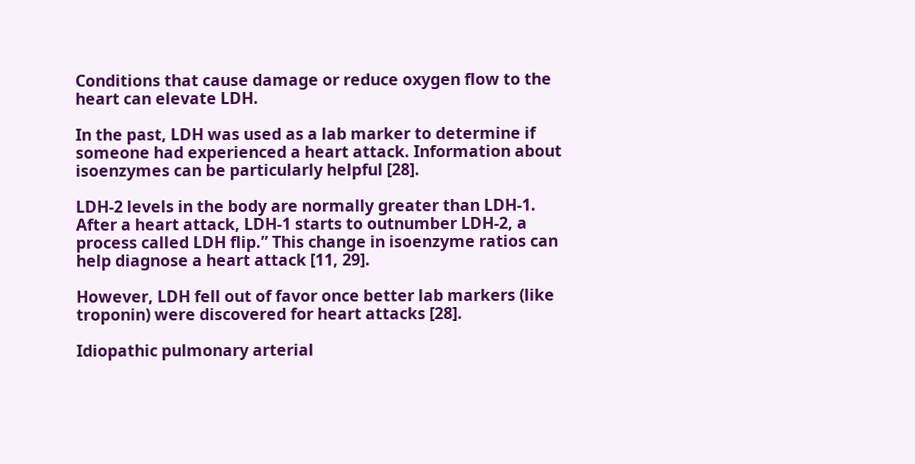Conditions that cause damage or reduce oxygen flow to the heart can elevate LDH.

In the past, LDH was used as a lab marker to determine if someone had experienced a heart attack. Information about isoenzymes can be particularly helpful [28].

LDH-2 levels in the body are normally greater than LDH-1. After a heart attack, LDH-1 starts to outnumber LDH-2, a process called LDH flip.” This change in isoenzyme ratios can help diagnose a heart attack [11, 29].

However, LDH fell out of favor once better lab markers (like troponin) were discovered for heart attacks [28].

Idiopathic pulmonary arterial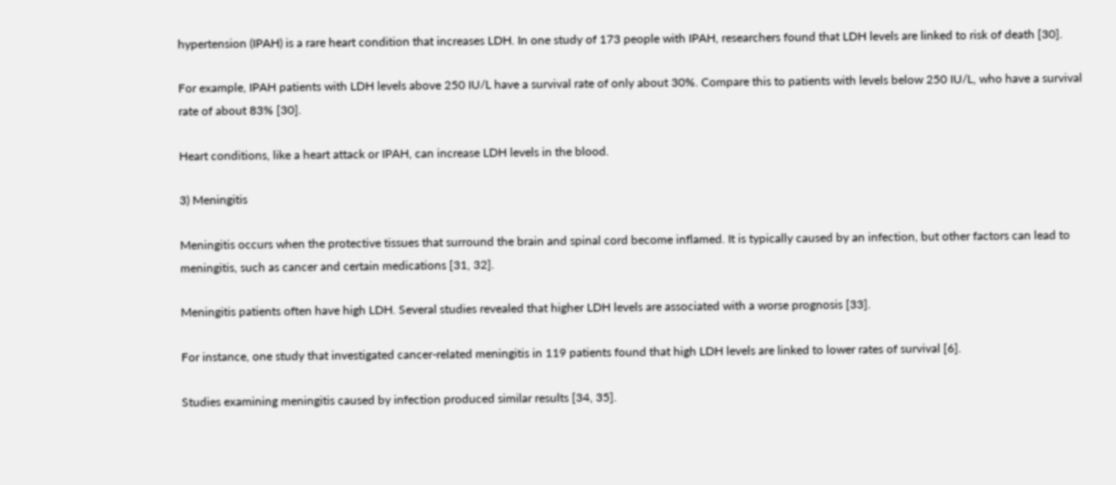hypertension (IPAH) is a rare heart condition that increases LDH. In one study of 173 people with IPAH, researchers found that LDH levels are linked to risk of death [30].

For example, IPAH patients with LDH levels above 250 IU/L have a survival rate of only about 30%. Compare this to patients with levels below 250 IU/L, who have a survival rate of about 83% [30].

Heart conditions, like a heart attack or IPAH, can increase LDH levels in the blood.

3) Meningitis

Meningitis occurs when the protective tissues that surround the brain and spinal cord become inflamed. It is typically caused by an infection, but other factors can lead to meningitis, such as cancer and certain medications [31, 32].

Meningitis patients often have high LDH. Several studies revealed that higher LDH levels are associated with a worse prognosis [33].

For instance, one study that investigated cancer-related meningitis in 119 patients found that high LDH levels are linked to lower rates of survival [6].

Studies examining meningitis caused by infection produced similar results [34, 35].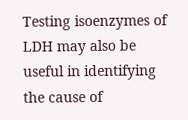Testing isoenzymes of LDH may also be useful in identifying the cause of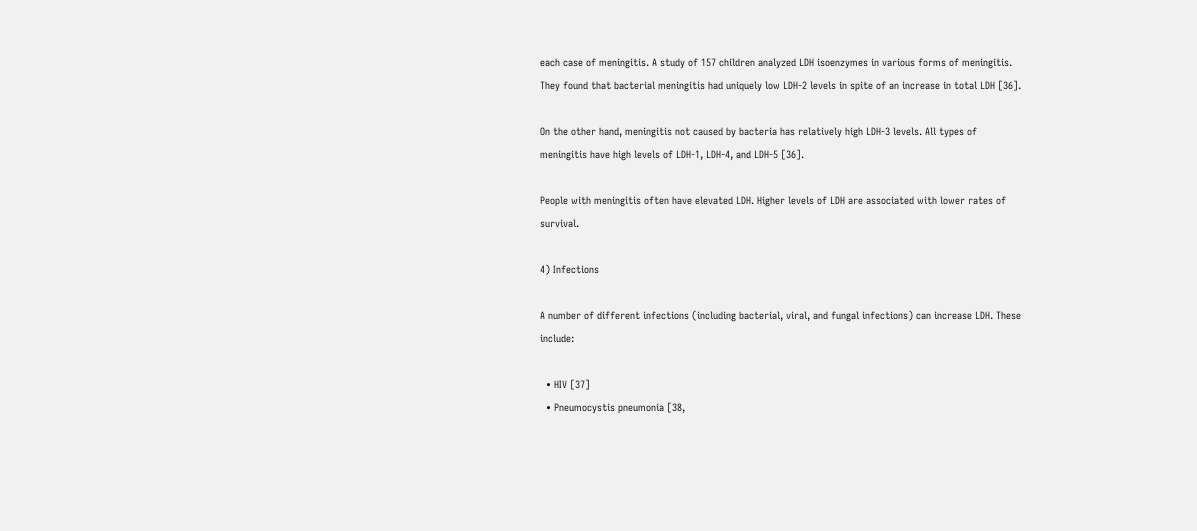each case of meningitis. A study of 157 children analyzed LDH isoenzymes in various forms of meningitis. They found that bacterial meningitis had uniquely low LDH-2 levels in spite of an increase in total LDH [36].

On the other hand, meningitis not caused by bacteria has relatively high LDH-3 levels. All types of meningitis have high levels of LDH-1, LDH-4, and LDH-5 [36].

People with meningitis often have elevated LDH. Higher levels of LDH are associated with lower rates of survival.

4) Infections

A number of different infections (including bacterial, viral, and fungal infections) can increase LDH. These include:

  • HIV [37]
  • Pneumocystis pneumonia [38,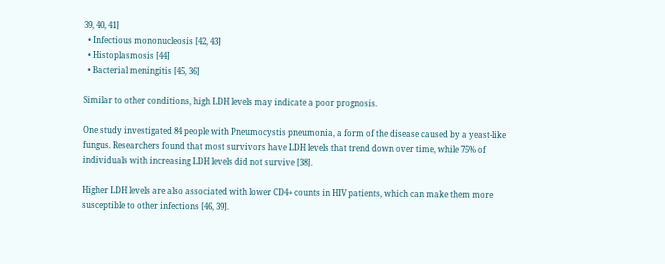39, 40, 41]
  • Infectious mononucleosis [42, 43]
  • Histoplasmosis [44]
  • Bacterial meningitis [45, 36]

Similar to other conditions, high LDH levels may indicate a poor prognosis.

One study investigated 84 people with Pneumocystis pneumonia, a form of the disease caused by a yeast-like fungus. Researchers found that most survivors have LDH levels that trend down over time, while 75% of individuals with increasing LDH levels did not survive [38].

Higher LDH levels are also associated with lower CD4+ counts in HIV patients, which can make them more susceptible to other infections [46, 39].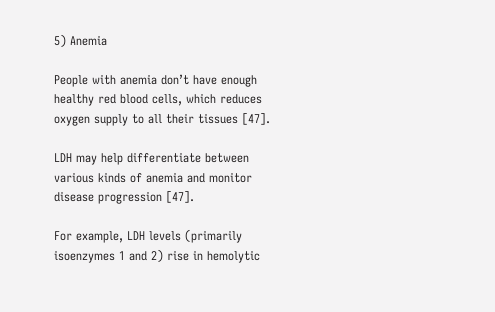5) Anemia

People with anemia don’t have enough healthy red blood cells, which reduces oxygen supply to all their tissues [47].

LDH may help differentiate between various kinds of anemia and monitor disease progression [47].

For example, LDH levels (primarily isoenzymes 1 and 2) rise in hemolytic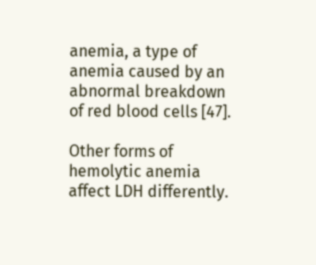anemia, a type of anemia caused by an abnormal breakdown of red blood cells [47].

Other forms of hemolytic anemia affect LDH differently.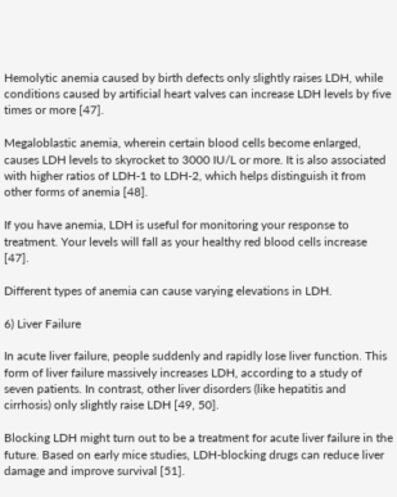Hemolytic anemia caused by birth defects only slightly raises LDH, while conditions caused by artificial heart valves can increase LDH levels by five times or more [47].

Megaloblastic anemia, wherein certain blood cells become enlarged, causes LDH levels to skyrocket to 3000 IU/L or more. It is also associated with higher ratios of LDH-1 to LDH-2, which helps distinguish it from other forms of anemia [48].

If you have anemia, LDH is useful for monitoring your response to treatment. Your levels will fall as your healthy red blood cells increase [47].

Different types of anemia can cause varying elevations in LDH.

6) Liver Failure

In acute liver failure, people suddenly and rapidly lose liver function. This form of liver failure massively increases LDH, according to a study of seven patients. In contrast, other liver disorders (like hepatitis and cirrhosis) only slightly raise LDH [49, 50].

Blocking LDH might turn out to be a treatment for acute liver failure in the future. Based on early mice studies, LDH-blocking drugs can reduce liver damage and improve survival [51].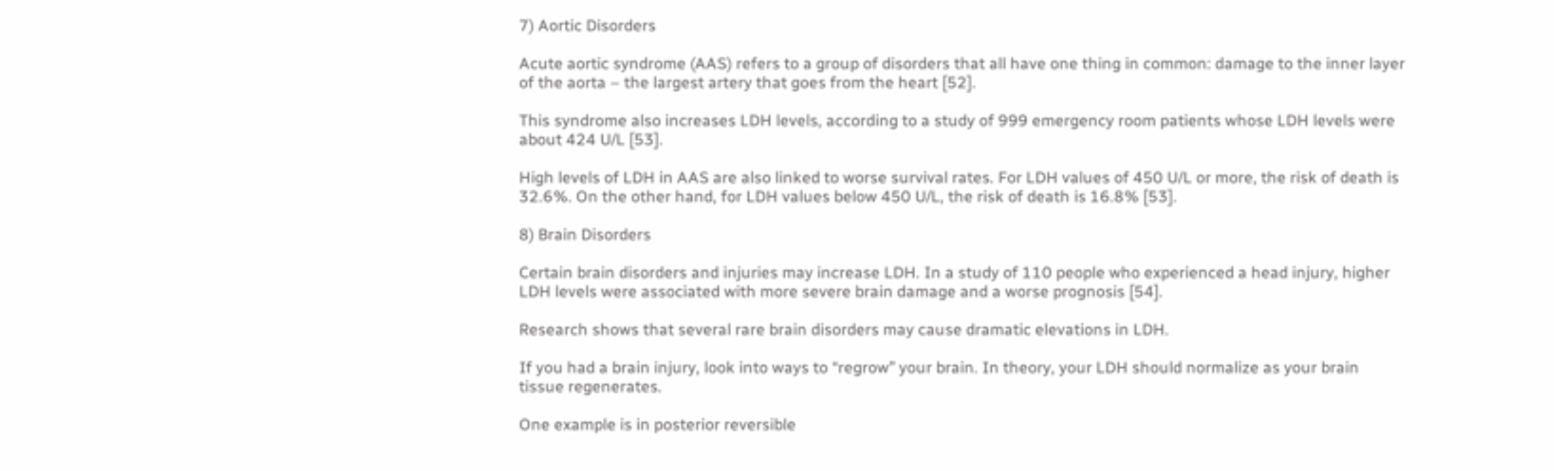7) Aortic Disorders

Acute aortic syndrome (AAS) refers to a group of disorders that all have one thing in common: damage to the inner layer of the aorta – the largest artery that goes from the heart [52].

This syndrome also increases LDH levels, according to a study of 999 emergency room patients whose LDH levels were about 424 U/L [53].

High levels of LDH in AAS are also linked to worse survival rates. For LDH values of 450 U/L or more, the risk of death is 32.6%. On the other hand, for LDH values below 450 U/L, the risk of death is 16.8% [53].

8) Brain Disorders

Certain brain disorders and injuries may increase LDH. In a study of 110 people who experienced a head injury, higher LDH levels were associated with more severe brain damage and a worse prognosis [54].

Research shows that several rare brain disorders may cause dramatic elevations in LDH.

If you had a brain injury, look into ways to “regrow” your brain. In theory, your LDH should normalize as your brain tissue regenerates.

One example is in posterior reversible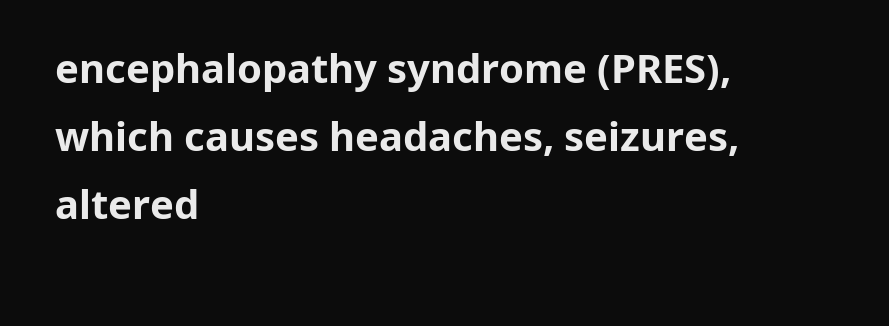encephalopathy syndrome (PRES), which causes headaches, seizures, altered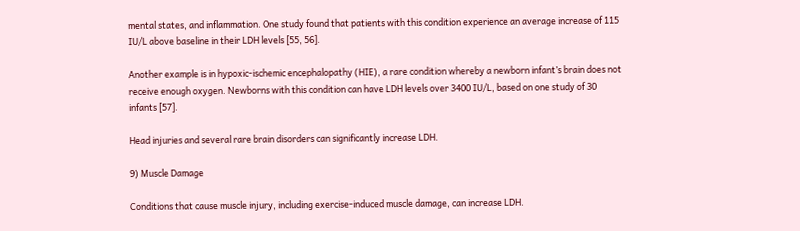mental states, and inflammation. One study found that patients with this condition experience an average increase of 115 IU/L above baseline in their LDH levels [55, 56].

Another example is in hypoxic-ischemic encephalopathy (HIE), a rare condition whereby a newborn infant’s brain does not receive enough oxygen. Newborns with this condition can have LDH levels over 3400 IU/L, based on one study of 30 infants [57].

Head injuries and several rare brain disorders can significantly increase LDH.

9) Muscle Damage

Conditions that cause muscle injury, including exercise-induced muscle damage, can increase LDH.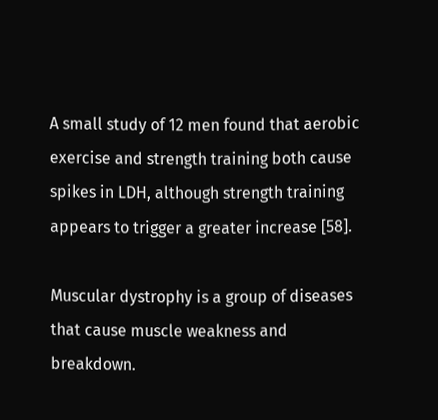A small study of 12 men found that aerobic exercise and strength training both cause spikes in LDH, although strength training appears to trigger a greater increase [58].

Muscular dystrophy is a group of diseases that cause muscle weakness and breakdown.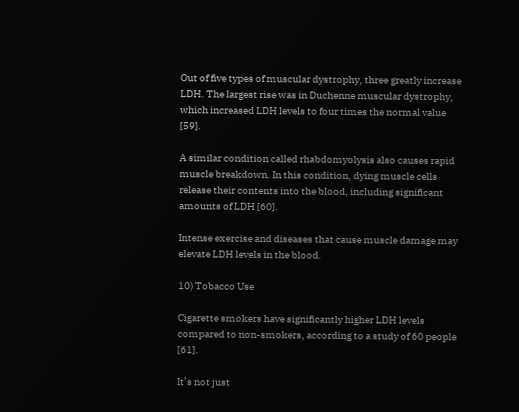Out of five types of muscular dystrophy, three greatly increase LDH. The largest rise was in Duchenne muscular dystrophy, which increased LDH levels to four times the normal value [59].

A similar condition called rhabdomyolysis also causes rapid muscle breakdown. In this condition, dying muscle cells release their contents into the blood, including significant amounts of LDH [60].

Intense exercise and diseases that cause muscle damage may elevate LDH levels in the blood.

10) Tobacco Use

Cigarette smokers have significantly higher LDH levels compared to non-smokers, according to a study of 60 people [61].

It’s not just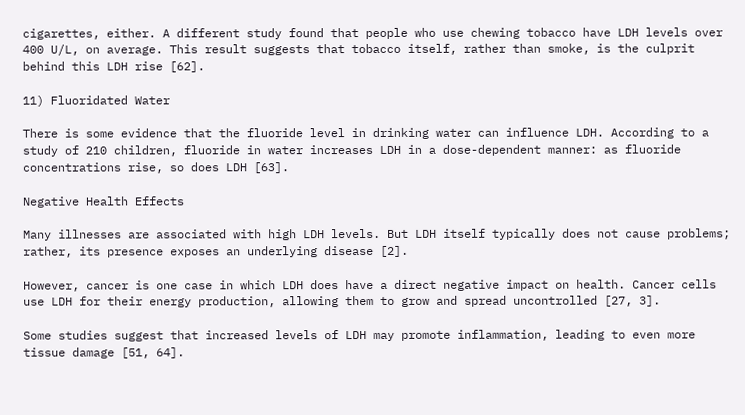cigarettes, either. A different study found that people who use chewing tobacco have LDH levels over 400 U/L, on average. This result suggests that tobacco itself, rather than smoke, is the culprit behind this LDH rise [62].

11) Fluoridated Water

There is some evidence that the fluoride level in drinking water can influence LDH. According to a study of 210 children, fluoride in water increases LDH in a dose-dependent manner: as fluoride concentrations rise, so does LDH [63].

Negative Health Effects

Many illnesses are associated with high LDH levels. But LDH itself typically does not cause problems; rather, its presence exposes an underlying disease [2].

However, cancer is one case in which LDH does have a direct negative impact on health. Cancer cells use LDH for their energy production, allowing them to grow and spread uncontrolled [27, 3].

Some studies suggest that increased levels of LDH may promote inflammation, leading to even more tissue damage [51, 64].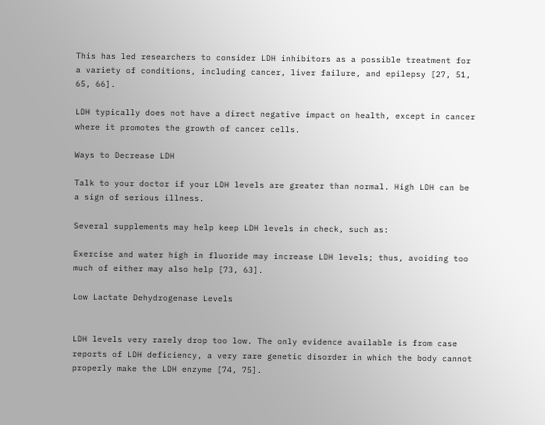This has led researchers to consider LDH inhibitors as a possible treatment for a variety of conditions, including cancer, liver failure, and epilepsy [27, 51, 65, 66].

LDH typically does not have a direct negative impact on health, except in cancer where it promotes the growth of cancer cells.

Ways to Decrease LDH

Talk to your doctor if your LDH levels are greater than normal. High LDH can be a sign of serious illness.

Several supplements may help keep LDH levels in check, such as:

Exercise and water high in fluoride may increase LDH levels; thus, avoiding too much of either may also help [73, 63].

Low Lactate Dehydrogenase Levels


LDH levels very rarely drop too low. The only evidence available is from case reports of LDH deficiency, a very rare genetic disorder in which the body cannot properly make the LDH enzyme [74, 75].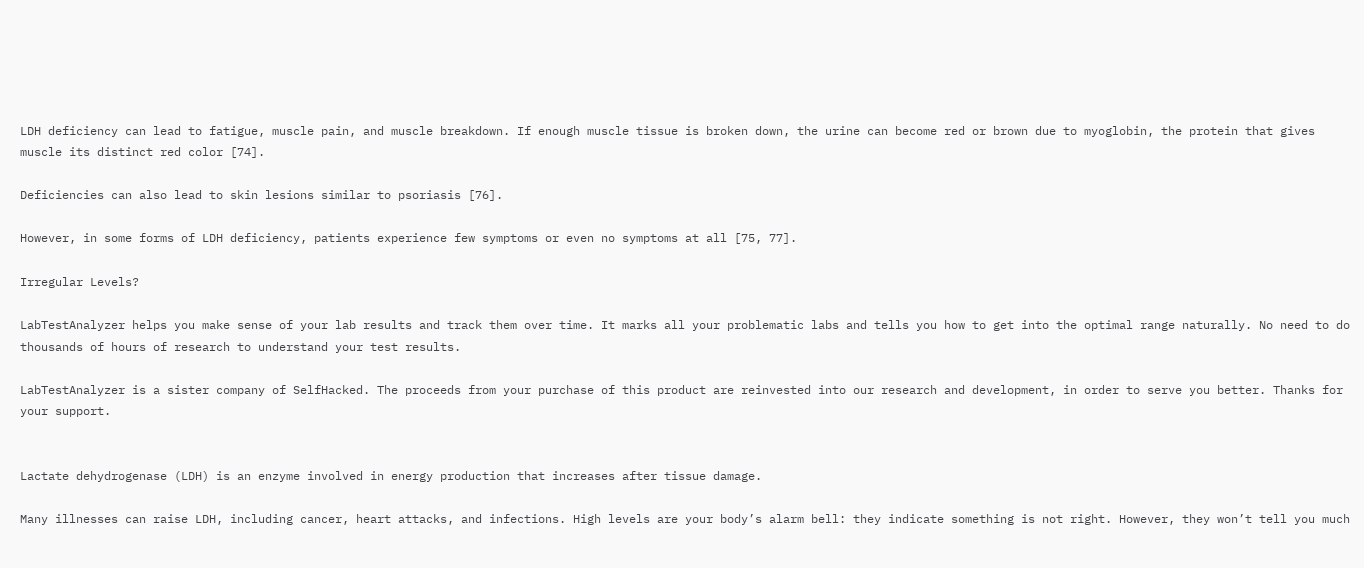LDH deficiency can lead to fatigue, muscle pain, and muscle breakdown. If enough muscle tissue is broken down, the urine can become red or brown due to myoglobin, the protein that gives muscle its distinct red color [74].

Deficiencies can also lead to skin lesions similar to psoriasis [76].

However, in some forms of LDH deficiency, patients experience few symptoms or even no symptoms at all [75, 77].

Irregular Levels?

LabTestAnalyzer helps you make sense of your lab results and track them over time. It marks all your problematic labs and tells you how to get into the optimal range naturally. No need to do thousands of hours of research to understand your test results.

LabTestAnalyzer is a sister company of SelfHacked. The proceeds from your purchase of this product are reinvested into our research and development, in order to serve you better. Thanks for your support.


Lactate dehydrogenase (LDH) is an enzyme involved in energy production that increases after tissue damage.

Many illnesses can raise LDH, including cancer, heart attacks, and infections. High levels are your body’s alarm bell: they indicate something is not right. However, they won’t tell you much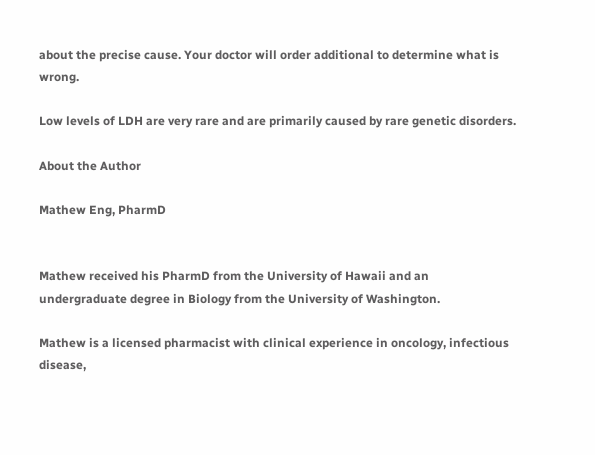about the precise cause. Your doctor will order additional to determine what is wrong.

Low levels of LDH are very rare and are primarily caused by rare genetic disorders.

About the Author

Mathew Eng, PharmD


Mathew received his PharmD from the University of Hawaii and an undergraduate degree in Biology from the University of Washington.

Mathew is a licensed pharmacist with clinical experience in oncology, infectious disease,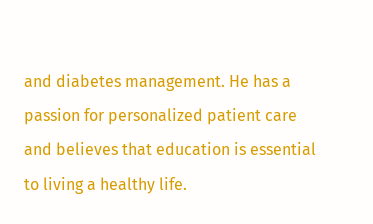and diabetes management. He has a passion for personalized patient care and believes that education is essential to living a healthy life.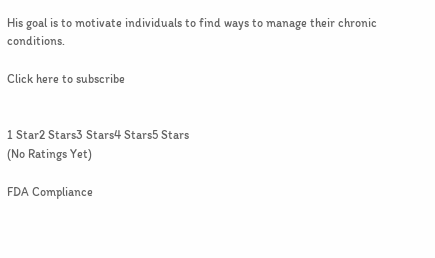His goal is to motivate individuals to find ways to manage their chronic conditions.

Click here to subscribe


1 Star2 Stars3 Stars4 Stars5 Stars
(No Ratings Yet)

FDA Compliance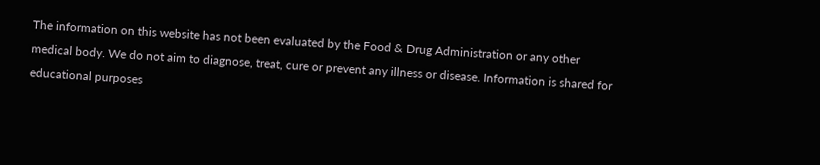The information on this website has not been evaluated by the Food & Drug Administration or any other medical body. We do not aim to diagnose, treat, cure or prevent any illness or disease. Information is shared for educational purposes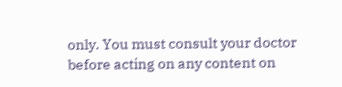only. You must consult your doctor before acting on any content on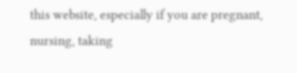this website, especially if you are pregnant, nursing, taking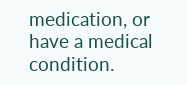medication, or have a medical condition.